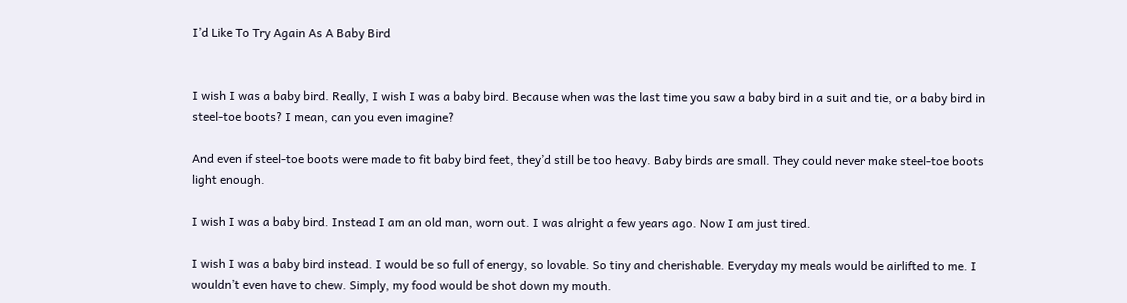I’d Like To Try Again As A Baby Bird


I wish I was a baby bird. Really, I wish I was a baby bird. Because when was the last time you saw a baby bird in a suit and tie, or a baby bird in steel-toe boots? I mean, can you even imagine?

And even if steel-toe boots were made to fit baby bird feet, they’d still be too heavy. Baby birds are small. They could never make steel-toe boots light enough.

I wish I was a baby bird. Instead I am an old man, worn out. I was alright a few years ago. Now I am just tired.

I wish I was a baby bird instead. I would be so full of energy, so lovable. So tiny and cherishable. Everyday my meals would be airlifted to me. I wouldn’t even have to chew. Simply, my food would be shot down my mouth.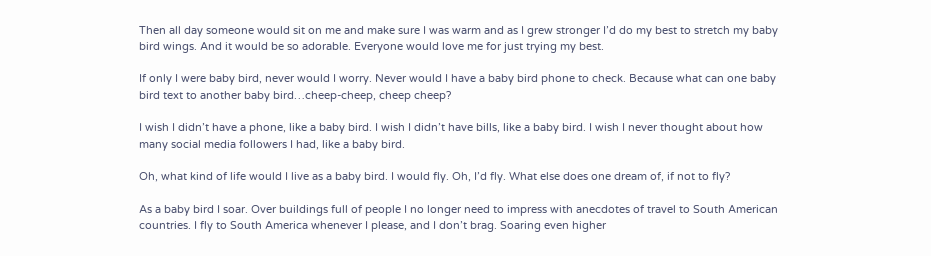Then all day someone would sit on me and make sure I was warm and as I grew stronger I’d do my best to stretch my baby bird wings. And it would be so adorable. Everyone would love me for just trying my best.

If only I were baby bird, never would I worry. Never would I have a baby bird phone to check. Because what can one baby bird text to another baby bird…cheep-cheep, cheep cheep?

I wish I didn’t have a phone, like a baby bird. I wish I didn’t have bills, like a baby bird. I wish I never thought about how many social media followers I had, like a baby bird.

Oh, what kind of life would I live as a baby bird. I would fly. Oh, I’d fly. What else does one dream of, if not to fly?

As a baby bird I soar. Over buildings full of people I no longer need to impress with anecdotes of travel to South American countries. I fly to South America whenever I please, and I don’t brag. Soaring even higher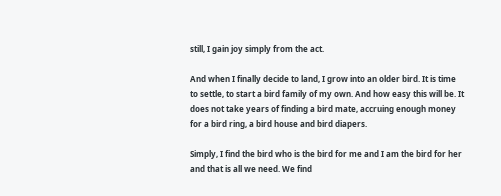still, I gain joy simply from the act.

And when I finally decide to land, I grow into an older bird. It is time to settle, to start a bird family of my own. And how easy this will be. It does not take years of finding a bird mate, accruing enough money for a bird ring, a bird house and bird diapers.

Simply, I find the bird who is the bird for me and I am the bird for her and that is all we need. We find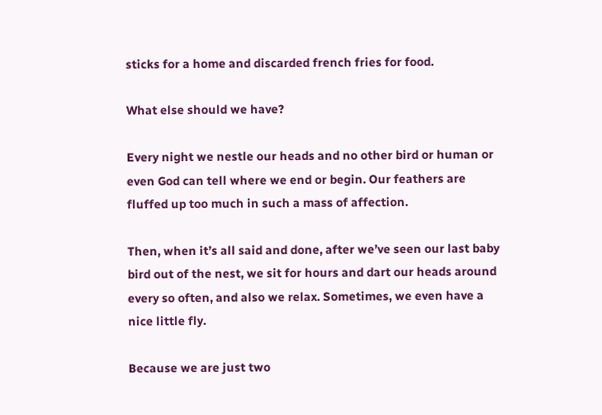sticks for a home and discarded french fries for food.

What else should we have?

Every night we nestle our heads and no other bird or human or even God can tell where we end or begin. Our feathers are fluffed up too much in such a mass of affection.

Then, when it’s all said and done, after we’ve seen our last baby bird out of the nest, we sit for hours and dart our heads around every so often, and also we relax. Sometimes, we even have a nice little fly.

Because we are just two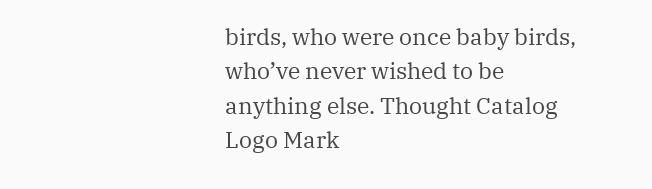birds, who were once baby birds, who’ve never wished to be anything else. Thought Catalog Logo Mark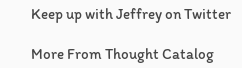Keep up with Jeffrey on Twitter

More From Thought Catalog